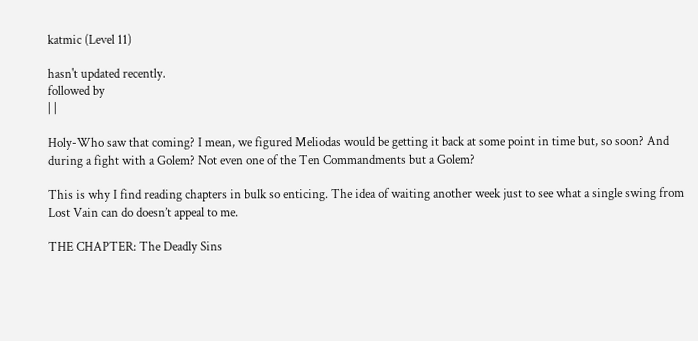katmic (Level 11)

hasn't updated recently.
followed by
| |

Holy-Who saw that coming? I mean, we figured Meliodas would be getting it back at some point in time but, so soon? And during a fight with a Golem? Not even one of the Ten Commandments but a Golem?

This is why I find reading chapters in bulk so enticing. The idea of waiting another week just to see what a single swing from Lost Vain can do doesn’t appeal to me.

THE CHAPTER: The Deadly Sins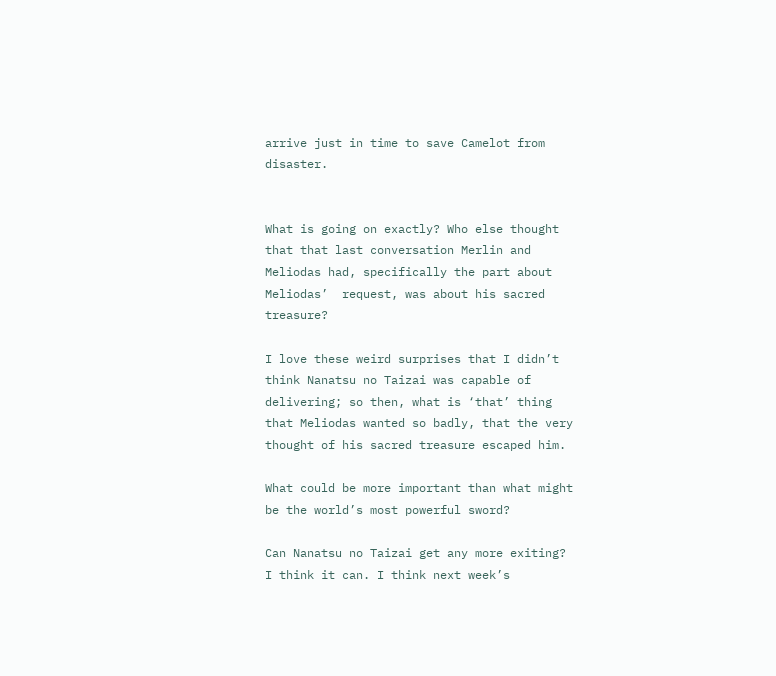arrive just in time to save Camelot from disaster.


What is going on exactly? Who else thought that that last conversation Merlin and Meliodas had, specifically the part about Meliodas’  request, was about his sacred treasure?

I love these weird surprises that I didn’t think Nanatsu no Taizai was capable of delivering; so then, what is ‘that’ thing that Meliodas wanted so badly, that the very thought of his sacred treasure escaped him.

What could be more important than what might be the world’s most powerful sword?

Can Nanatsu no Taizai get any more exiting? I think it can. I think next week’s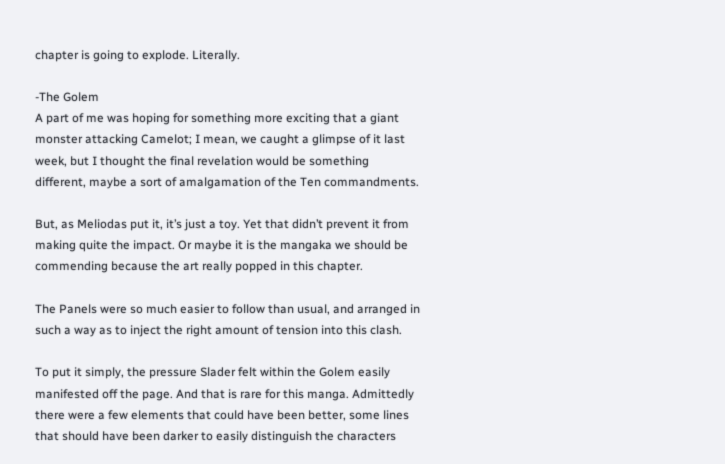chapter is going to explode. Literally.

-The Golem
A part of me was hoping for something more exciting that a giant monster attacking Camelot; I mean, we caught a glimpse of it last week, but I thought the final revelation would be something different, maybe a sort of amalgamation of the Ten commandments.

But, as Meliodas put it, it’s just a toy. Yet that didn’t prevent it from making quite the impact. Or maybe it is the mangaka we should be commending because the art really popped in this chapter.

The Panels were so much easier to follow than usual, and arranged in such a way as to inject the right amount of tension into this clash.

To put it simply, the pressure Slader felt within the Golem easily manifested off the page. And that is rare for this manga. Admittedly there were a few elements that could have been better, some lines that should have been darker to easily distinguish the characters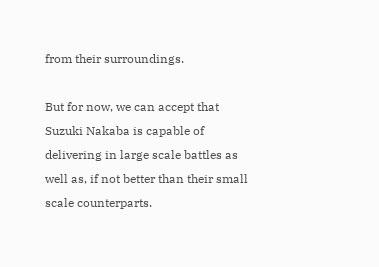from their surroundings.

But for now, we can accept that Suzuki Nakaba is capable of delivering in large scale battles as well as, if not better than their small scale counterparts.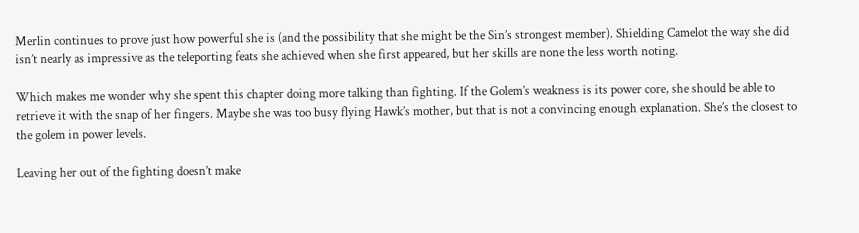Merlin continues to prove just how powerful she is (and the possibility that she might be the Sin’s strongest member). Shielding Camelot the way she did isn’t nearly as impressive as the teleporting feats she achieved when she first appeared, but her skills are none the less worth noting.

Which makes me wonder why she spent this chapter doing more talking than fighting. If the Golem’s weakness is its power core, she should be able to retrieve it with the snap of her fingers. Maybe she was too busy flying Hawk’s mother, but that is not a convincing enough explanation. She’s the closest to the golem in power levels.

Leaving her out of the fighting doesn’t make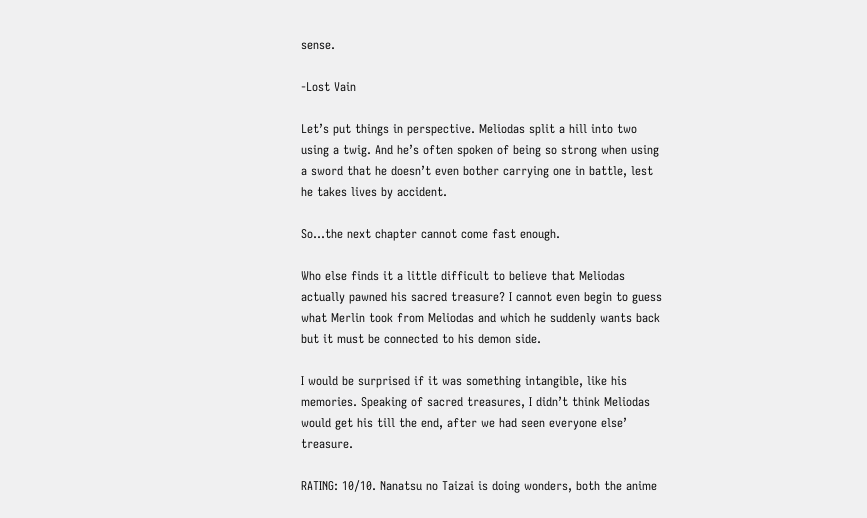sense.

-Lost Vain

Let’s put things in perspective. Meliodas split a hill into two using a twig. And he’s often spoken of being so strong when using a sword that he doesn’t even bother carrying one in battle, lest he takes lives by accident.

So…the next chapter cannot come fast enough.

Who else finds it a little difficult to believe that Meliodas actually pawned his sacred treasure? I cannot even begin to guess what Merlin took from Meliodas and which he suddenly wants back but it must be connected to his demon side.

I would be surprised if it was something intangible, like his memories. Speaking of sacred treasures, I didn’t think Meliodas would get his till the end, after we had seen everyone else’ treasure.

RATING: 10/10. Nanatsu no Taizai is doing wonders, both the anime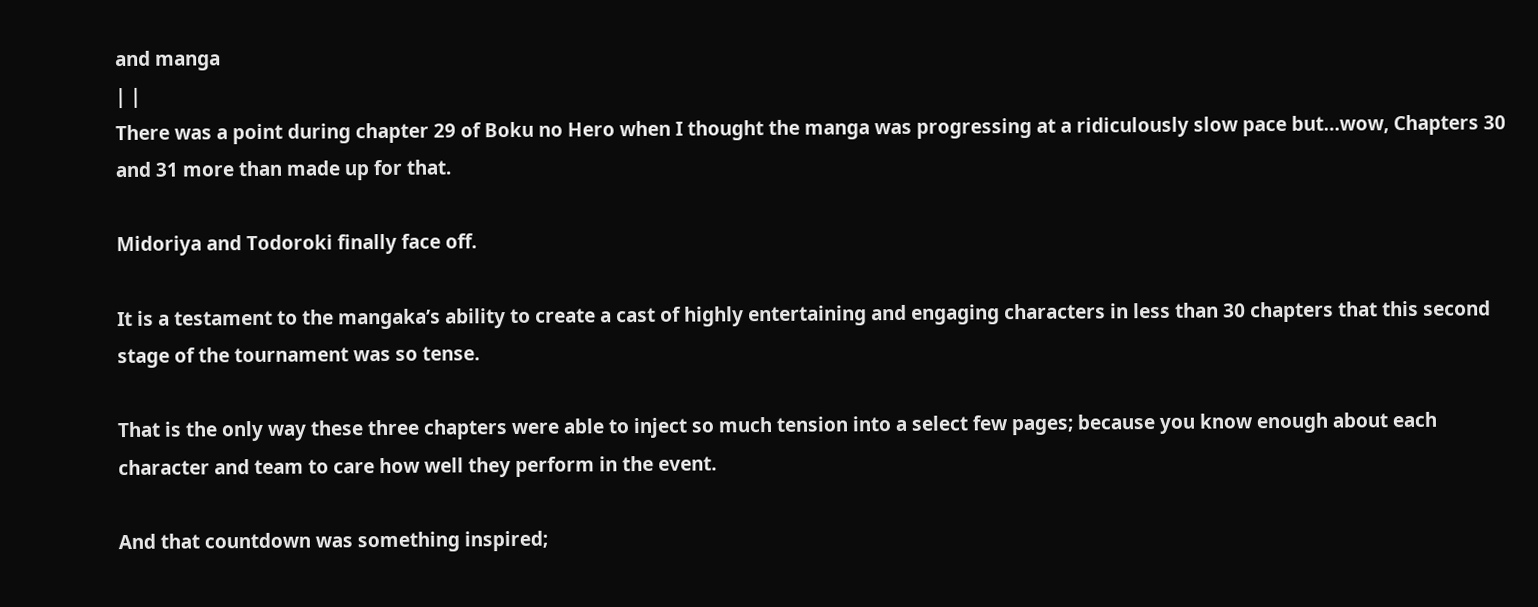and manga
| |
There was a point during chapter 29 of Boku no Hero when I thought the manga was progressing at a ridiculously slow pace but…wow, Chapters 30 and 31 more than made up for that.

Midoriya and Todoroki finally face off.

It is a testament to the mangaka’s ability to create a cast of highly entertaining and engaging characters in less than 30 chapters that this second stage of the tournament was so tense.

That is the only way these three chapters were able to inject so much tension into a select few pages; because you know enough about each character and team to care how well they perform in the event.

And that countdown was something inspired;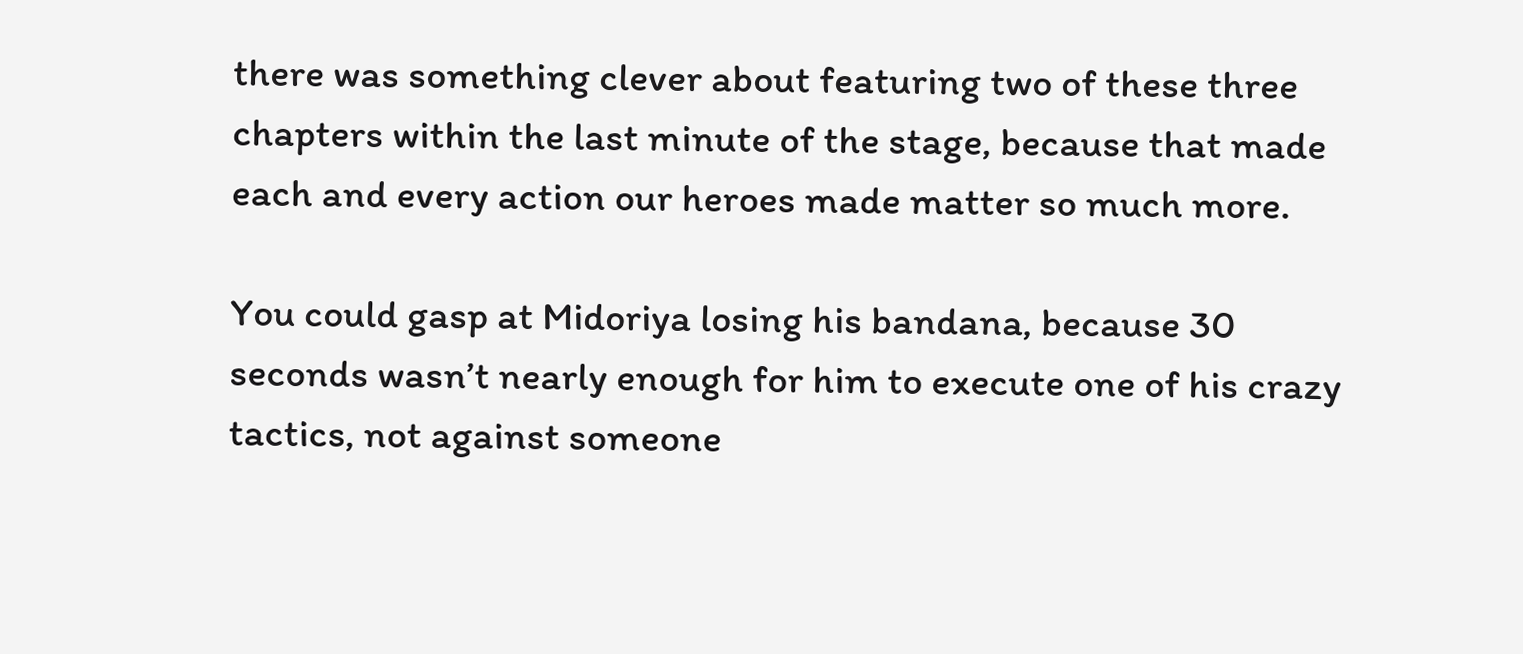there was something clever about featuring two of these three chapters within the last minute of the stage, because that made each and every action our heroes made matter so much more.

You could gasp at Midoriya losing his bandana, because 30 seconds wasn’t nearly enough for him to execute one of his crazy tactics, not against someone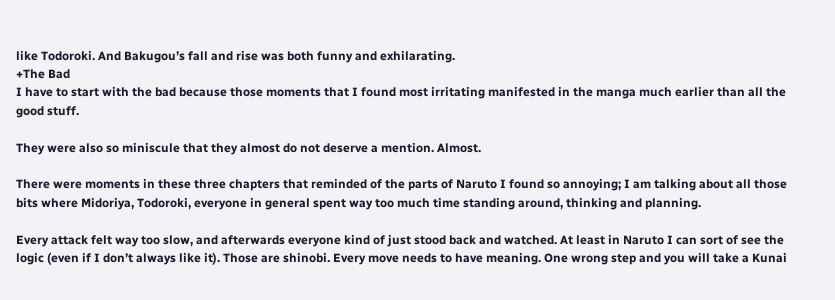like Todoroki. And Bakugou’s fall and rise was both funny and exhilarating.
+The Bad
I have to start with the bad because those moments that I found most irritating manifested in the manga much earlier than all the good stuff.

They were also so miniscule that they almost do not deserve a mention. Almost.

There were moments in these three chapters that reminded of the parts of Naruto I found so annoying; I am talking about all those bits where Midoriya, Todoroki, everyone in general spent way too much time standing around, thinking and planning.

Every attack felt way too slow, and afterwards everyone kind of just stood back and watched. At least in Naruto I can sort of see the logic (even if I don’t always like it). Those are shinobi. Every move needs to have meaning. One wrong step and you will take a Kunai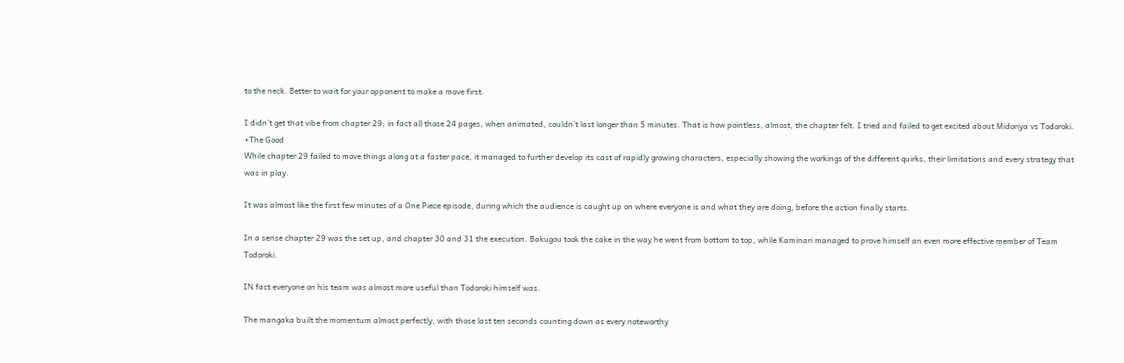to the neck. Better to wait for your opponent to make a move first.

I didn’t get that vibe from chapter 29; in fact all those 24 pages, when animated, couldn’t last longer than 5 minutes. That is how pointless, almost, the chapter felt. I tried and failed to get excited about Midoriya vs Todoroki.
+The Good
While chapter 29 failed to move things along at a faster pace, it managed to further develop its cast of rapidly growing characters, especially showing the workings of the different quirks, their limitations and every strategy that was in play.

It was almost like the first few minutes of a One Piece episode, during which the audience is caught up on where everyone is and what they are doing, before the action finally starts.

In a sense chapter 29 was the set up, and chapter 30 and 31 the execution. Bakugou took the cake in the way he went from bottom to top, while Kaminari managed to prove himself an even more effective member of Team Todoroki.

IN fact everyone on his team was almost more useful than Todoroki himself was.

The mangaka built the momentum almost perfectly, with those last ten seconds counting down as every noteworthy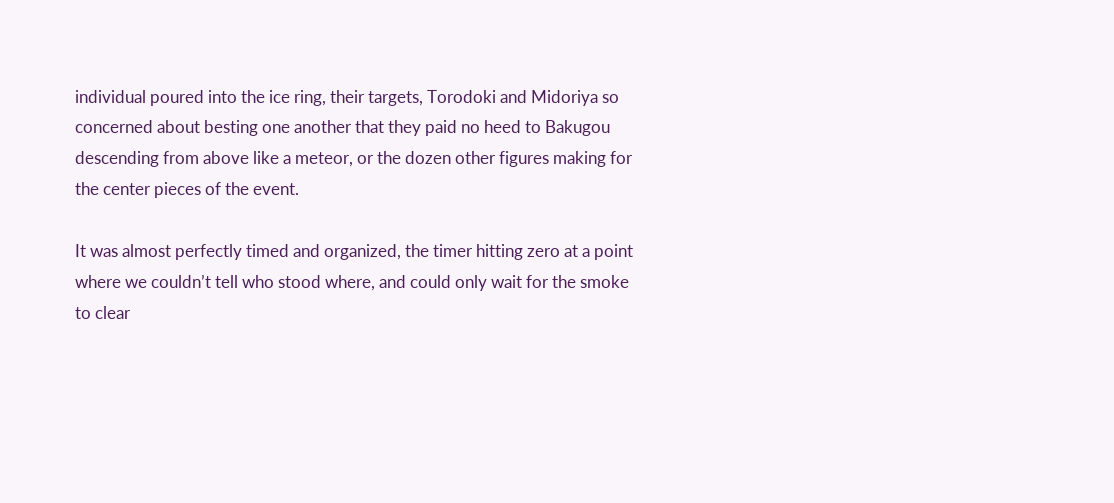individual poured into the ice ring, their targets, Torodoki and Midoriya so concerned about besting one another that they paid no heed to Bakugou descending from above like a meteor, or the dozen other figures making for the center pieces of the event.

It was almost perfectly timed and organized, the timer hitting zero at a point where we couldn’t tell who stood where, and could only wait for the smoke to clear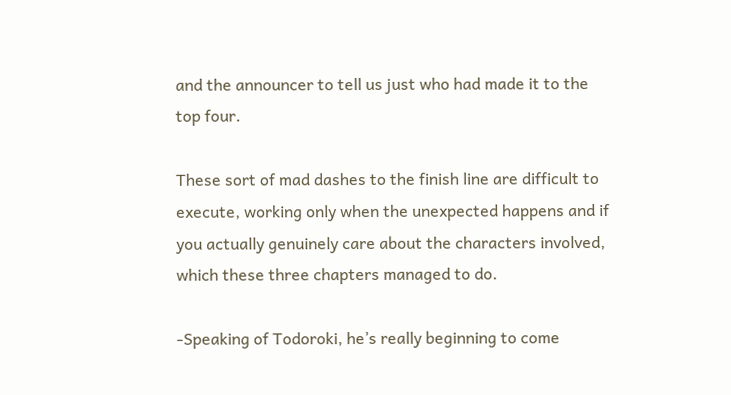and the announcer to tell us just who had made it to the top four.

These sort of mad dashes to the finish line are difficult to execute, working only when the unexpected happens and if you actually genuinely care about the characters involved, which these three chapters managed to do.

-Speaking of Todoroki, he’s really beginning to come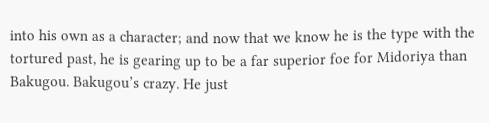into his own as a character; and now that we know he is the type with the tortured past, he is gearing up to be a far superior foe for Midoriya than Bakugou. Bakugou’s crazy. He just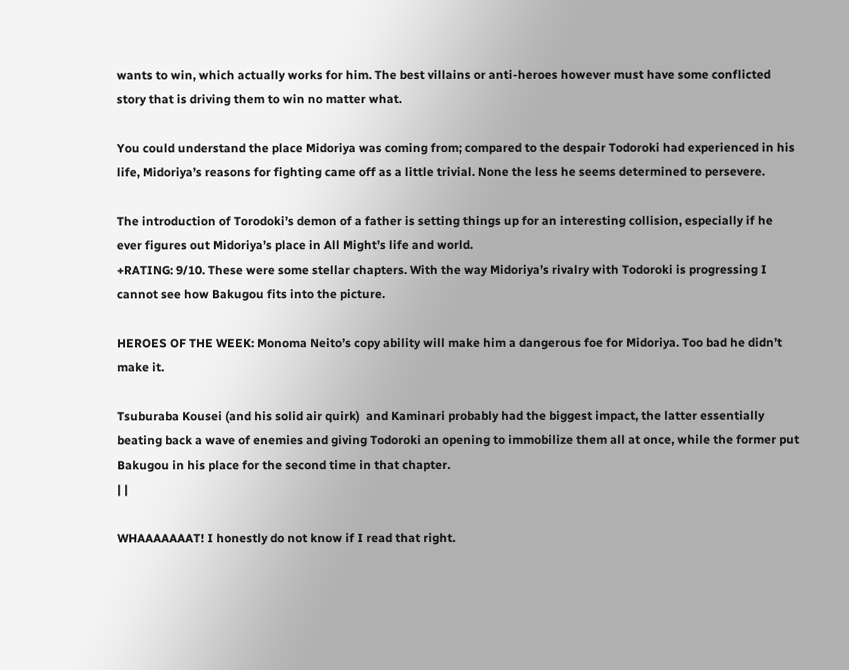wants to win, which actually works for him. The best villains or anti-heroes however must have some conflicted story that is driving them to win no matter what.

You could understand the place Midoriya was coming from; compared to the despair Todoroki had experienced in his life, Midoriya’s reasons for fighting came off as a little trivial. None the less he seems determined to persevere.

The introduction of Torodoki’s demon of a father is setting things up for an interesting collision, especially if he ever figures out Midoriya’s place in All Might’s life and world.
+RATING: 9/10. These were some stellar chapters. With the way Midoriya’s rivalry with Todoroki is progressing I cannot see how Bakugou fits into the picture.

HEROES OF THE WEEK: Monoma Neito’s copy ability will make him a dangerous foe for Midoriya. Too bad he didn’t make it.

Tsuburaba Kousei (and his solid air quirk)  and Kaminari probably had the biggest impact, the latter essentially beating back a wave of enemies and giving Todoroki an opening to immobilize them all at once, while the former put Bakugou in his place for the second time in that chapter.
| |

WHAAAAAAAT! I honestly do not know if I read that right.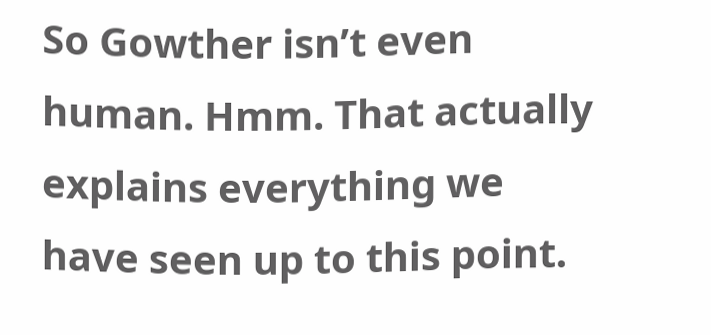So Gowther isn’t even human. Hmm. That actually explains everything we have seen up to this point.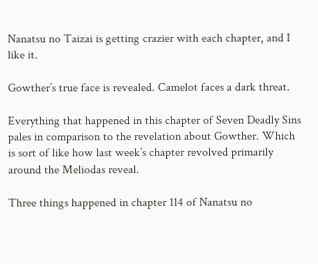Nanatsu no Taizai is getting crazier with each chapter, and I like it.

Gowther’s true face is revealed. Camelot faces a dark threat.

Everything that happened in this chapter of Seven Deadly Sins pales in comparison to the revelation about Gowther. Which is sort of like how last week’s chapter revolved primarily around the Meliodas reveal.

Three things happened in chapter 114 of Nanatsu no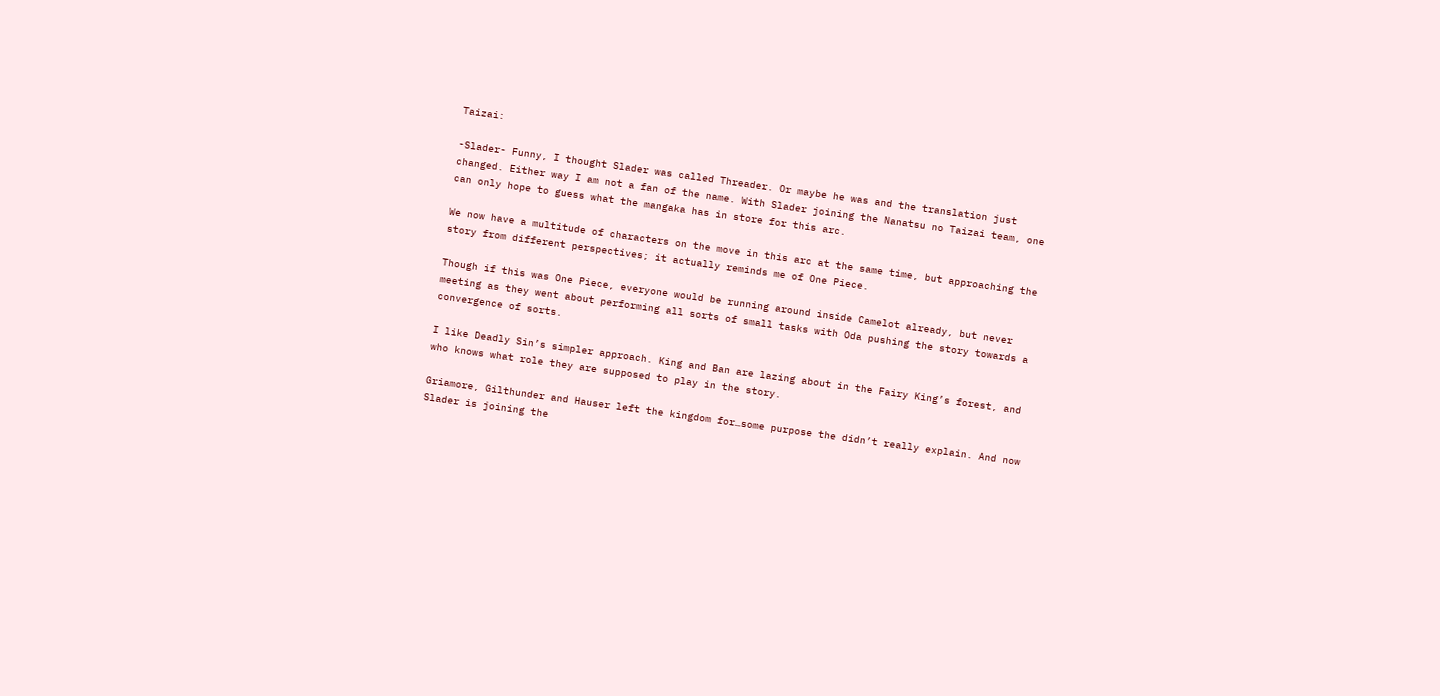Taizai:

-Slader- Funny, I thought Slader was called Threader. Or maybe he was and the translation just changed. Either way I am not a fan of the name. With Slader joining the Nanatsu no Taizai team, one can only hope to guess what the mangaka has in store for this arc.

We now have a multitude of characters on the move in this arc at the same time, but approaching the story from different perspectives; it actually reminds me of One Piece.

Though if this was One Piece, everyone would be running around inside Camelot already, but never meeting as they went about performing all sorts of small tasks with Oda pushing the story towards a convergence of sorts.

I like Deadly Sin’s simpler approach. King and Ban are lazing about in the Fairy King’s forest, and who knows what role they are supposed to play in the story.

Griamore, Gilthunder and Hauser left the kingdom for…some purpose the didn’t really explain. And now Slader is joining the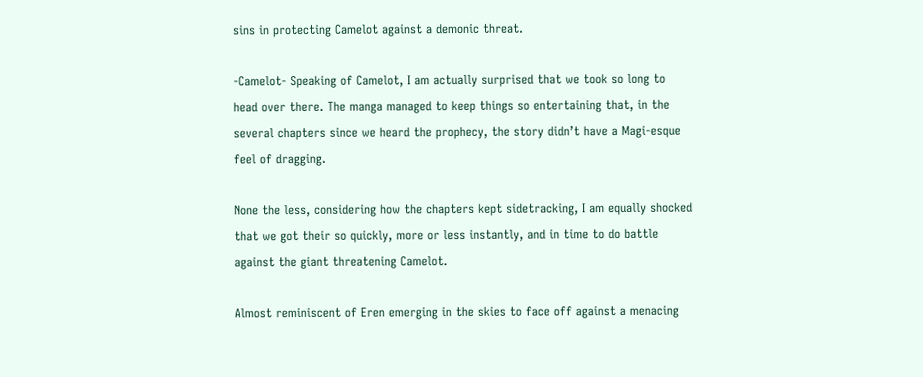sins in protecting Camelot against a demonic threat.

-Camelot- Speaking of Camelot, I am actually surprised that we took so long to head over there. The manga managed to keep things so entertaining that, in the several chapters since we heard the prophecy, the story didn’t have a Magi-esque feel of dragging.

None the less, considering how the chapters kept sidetracking, I am equally shocked that we got their so quickly, more or less instantly, and in time to do battle against the giant threatening Camelot.

Almost reminiscent of Eren emerging in the skies to face off against a menacing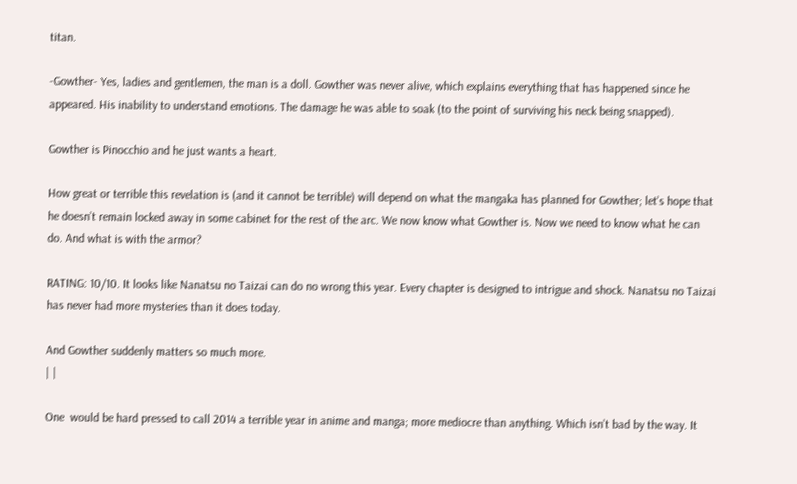titan.

-Gowther- Yes, ladies and gentlemen, the man is a doll. Gowther was never alive, which explains everything that has happened since he appeared. His inability to understand emotions. The damage he was able to soak (to the point of surviving his neck being snapped).

Gowther is Pinocchio and he just wants a heart.

How great or terrible this revelation is (and it cannot be terrible) will depend on what the mangaka has planned for Gowther; let’s hope that he doesn’t remain locked away in some cabinet for the rest of the arc. We now know what Gowther is. Now we need to know what he can do. And what is with the armor?

RATING: 10/10. It looks like Nanatsu no Taizai can do no wrong this year. Every chapter is designed to intrigue and shock. Nanatsu no Taizai has never had more mysteries than it does today.

And Gowther suddenly matters so much more.
| |

One  would be hard pressed to call 2014 a terrible year in anime and manga; more mediocre than anything. Which isn’t bad by the way. It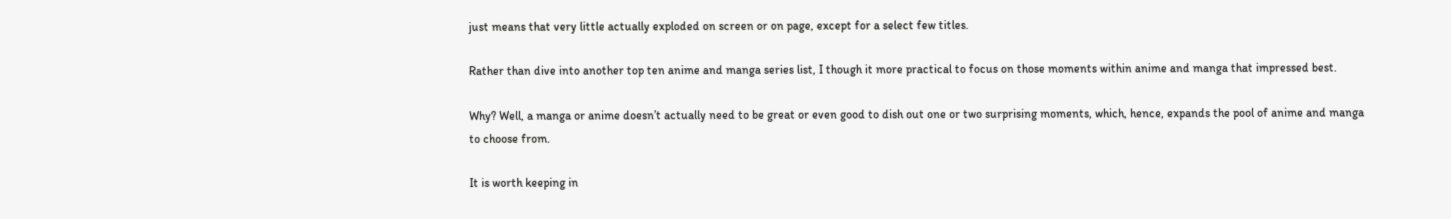just means that very little actually exploded on screen or on page, except for a select few titles.

Rather than dive into another top ten anime and manga series list, I though it more practical to focus on those moments within anime and manga that impressed best.

Why? Well, a manga or anime doesn’t actually need to be great or even good to dish out one or two surprising moments, which, hence, expands the pool of anime and manga to choose from.

It is worth keeping in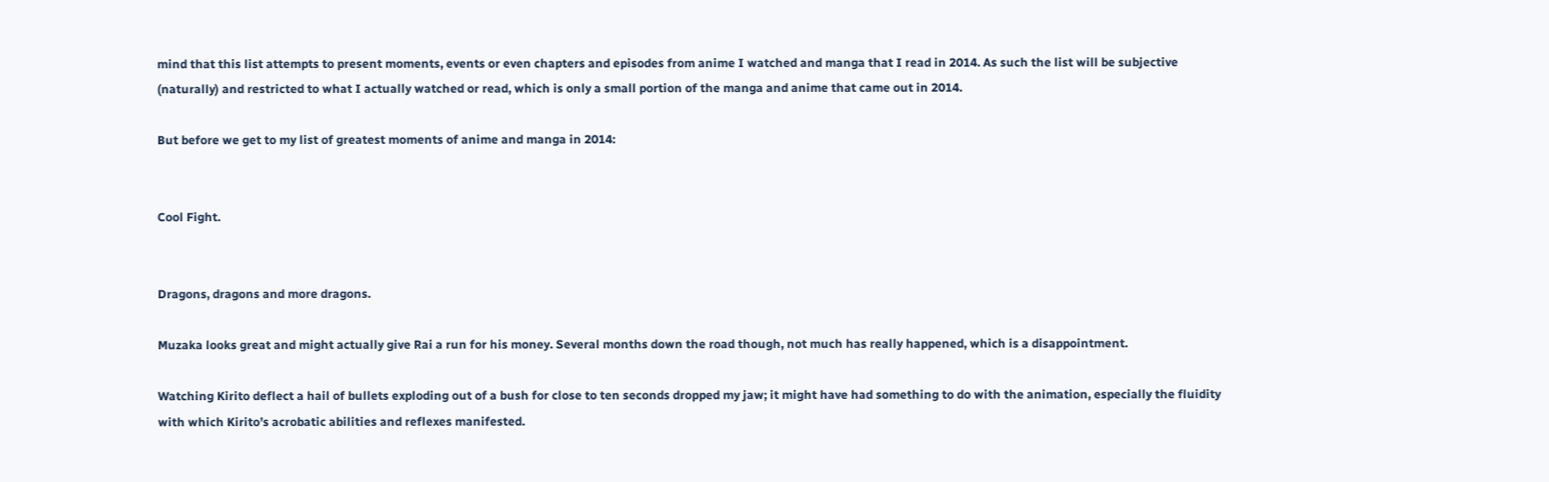mind that this list attempts to present moments, events or even chapters and episodes from anime I watched and manga that I read in 2014. As such the list will be subjective (naturally) and restricted to what I actually watched or read, which is only a small portion of the manga and anime that came out in 2014.

But before we get to my list of greatest moments of anime and manga in 2014:


Cool Fight.


Dragons, dragons and more dragons.

Muzaka looks great and might actually give Rai a run for his money. Several months down the road though, not much has really happened, which is a disappointment.

Watching Kirito deflect a hail of bullets exploding out of a bush for close to ten seconds dropped my jaw; it might have had something to do with the animation, especially the fluidity with which Kirito’s acrobatic abilities and reflexes manifested.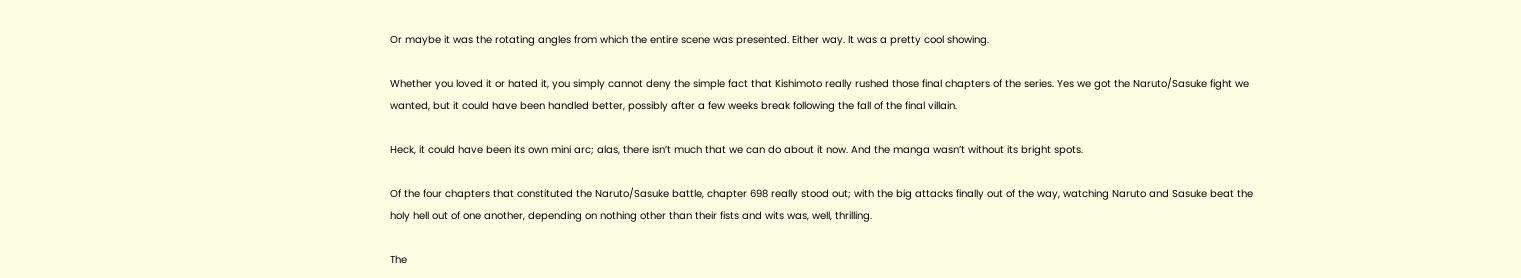Or maybe it was the rotating angles from which the entire scene was presented. Either way. It was a pretty cool showing.

Whether you loved it or hated it, you simply cannot deny the simple fact that Kishimoto really rushed those final chapters of the series. Yes we got the Naruto/Sasuke fight we wanted, but it could have been handled better, possibly after a few weeks break following the fall of the final villain.

Heck, it could have been its own mini arc; alas, there isn’t much that we can do about it now. And the manga wasn’t without its bright spots.

Of the four chapters that constituted the Naruto/Sasuke battle, chapter 698 really stood out; with the big attacks finally out of the way, watching Naruto and Sasuke beat the holy hell out of one another, depending on nothing other than their fists and wits was, well, thrilling.

The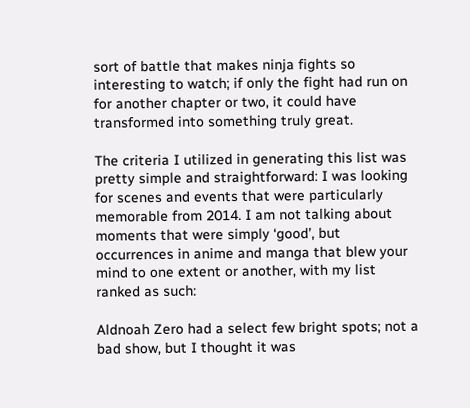sort of battle that makes ninja fights so interesting to watch; if only the fight had run on for another chapter or two, it could have transformed into something truly great.

The criteria I utilized in generating this list was pretty simple and straightforward: I was looking for scenes and events that were particularly memorable from 2014. I am not talking about moments that were simply ‘good’, but occurrences in anime and manga that blew your mind to one extent or another, with my list ranked as such:

Aldnoah Zero had a select few bright spots; not a bad show, but I thought it was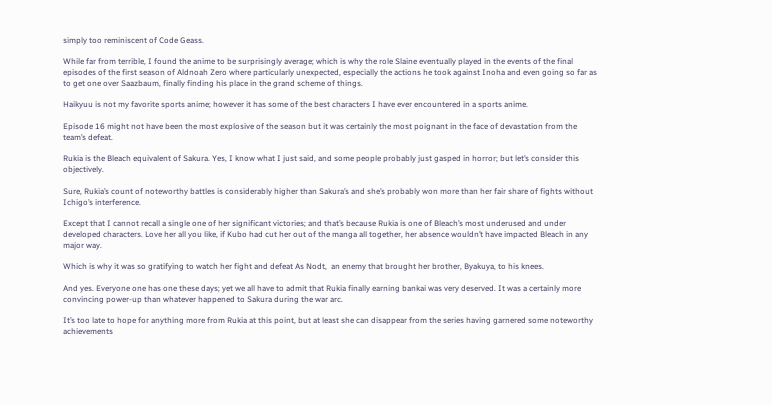simply too reminiscent of Code Geass.

While far from terrible, I found the anime to be surprisingly average; which is why the role Slaine eventually played in the events of the final episodes of the first season of Aldnoah Zero where particularly unexpected, especially the actions he took against Inoha and even going so far as to get one over Saazbaum, finally finding his place in the grand scheme of things.

Haikyuu is not my favorite sports anime; however it has some of the best characters I have ever encountered in a sports anime.

Episode 16 might not have been the most explosive of the season but it was certainly the most poignant in the face of devastation from the team’s defeat.

Rukia is the Bleach equivalent of Sakura. Yes, I know what I just said, and some people probably just gasped in horror; but let’s consider this objectively.

Sure, Rukia’s count of noteworthy battles is considerably higher than Sakura’s and she’s probably won more than her fair share of fights without Ichigo’s interference.

Except that I cannot recall a single one of her significant victories; and that’s because Rukia is one of Bleach’s most underused and under developed characters. Love her all you like, if Kubo had cut her out of the manga all together, her absence wouldn’t have impacted Bleach in any major way.

Which is why it was so gratifying to watch her fight and defeat As Nodt,  an enemy that brought her brother, Byakuya, to his knees.

And yes. Everyone one has one these days; yet we all have to admit that Rukia finally earning bankai was very deserved. It was a certainly more convincing power-up than whatever happened to Sakura during the war arc.

It’s too late to hope for anything more from Rukia at this point, but at least she can disappear from the series having garnered some noteworthy achievements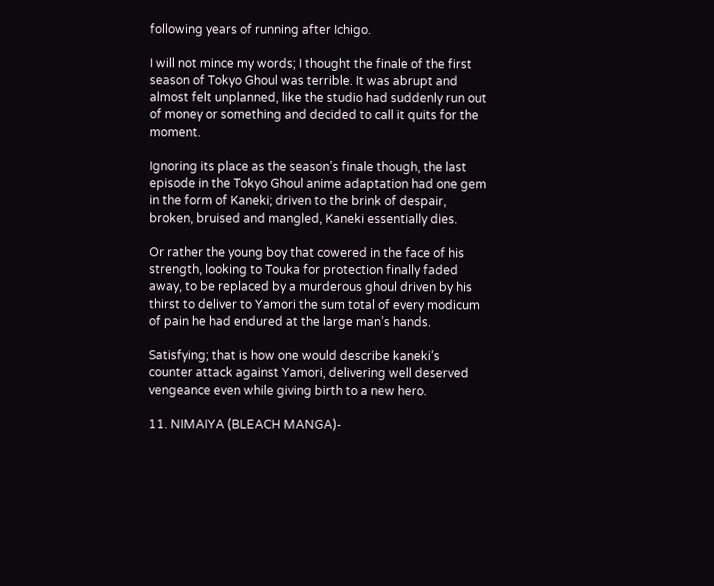following years of running after Ichigo.

I will not mince my words; I thought the finale of the first season of Tokyo Ghoul was terrible. It was abrupt and almost felt unplanned, like the studio had suddenly run out of money or something and decided to call it quits for the moment.

Ignoring its place as the season’s finale though, the last episode in the Tokyo Ghoul anime adaptation had one gem in the form of Kaneki; driven to the brink of despair, broken, bruised and mangled, Kaneki essentially dies.

Or rather the young boy that cowered in the face of his strength, looking to Touka for protection finally faded away, to be replaced by a murderous ghoul driven by his thirst to deliver to Yamori the sum total of every modicum of pain he had endured at the large man’s hands.

Satisfying; that is how one would describe kaneki’s counter attack against Yamori, delivering well deserved vengeance even while giving birth to a new hero.

11. NIMAIYA (BLEACH MANGA)-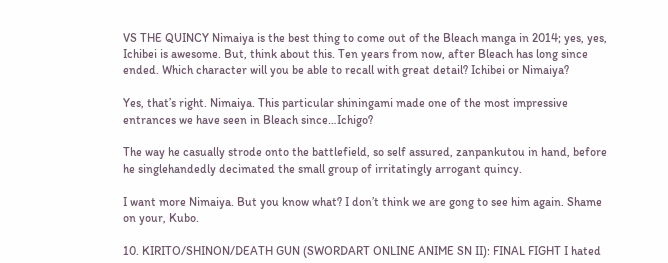VS THE QUINCY Nimaiya is the best thing to come out of the Bleach manga in 2014; yes, yes, Ichibei is awesome. But, think about this. Ten years from now, after Bleach has long since ended. Which character will you be able to recall with great detail? Ichibei or Nimaiya?

Yes, that’s right. Nimaiya. This particular shiningami made one of the most impressive entrances we have seen in Bleach since…Ichigo?

The way he casually strode onto the battlefield, so self assured, zanpankutou in hand, before he singlehandedly decimated the small group of irritatingly arrogant quincy.

I want more Nimaiya. But you know what? I don’t think we are gong to see him again. Shame on your, Kubo.

10. KIRITO/SHINON/DEATH GUN (SWORDART ONLINE ANIME SN II): FINAL FIGHT I hated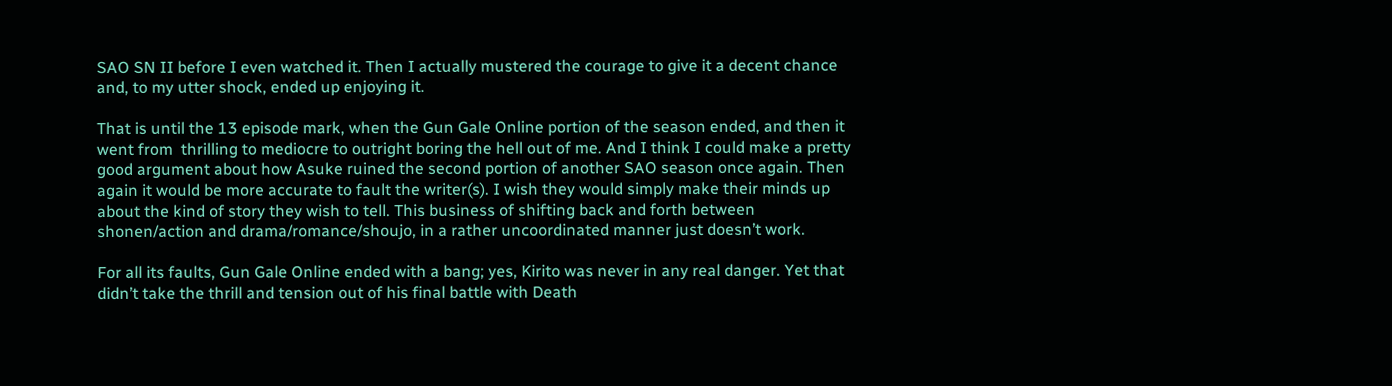SAO SN II before I even watched it. Then I actually mustered the courage to give it a decent chance and, to my utter shock, ended up enjoying it.

That is until the 13 episode mark, when the Gun Gale Online portion of the season ended, and then it went from  thrilling to mediocre to outright boring the hell out of me. And I think I could make a pretty good argument about how Asuke ruined the second portion of another SAO season once again. Then again it would be more accurate to fault the writer(s). I wish they would simply make their minds up about the kind of story they wish to tell. This business of shifting back and forth between shonen/action and drama/romance/shoujo, in a rather uncoordinated manner just doesn’t work.

For all its faults, Gun Gale Online ended with a bang; yes, Kirito was never in any real danger. Yet that didn’t take the thrill and tension out of his final battle with Death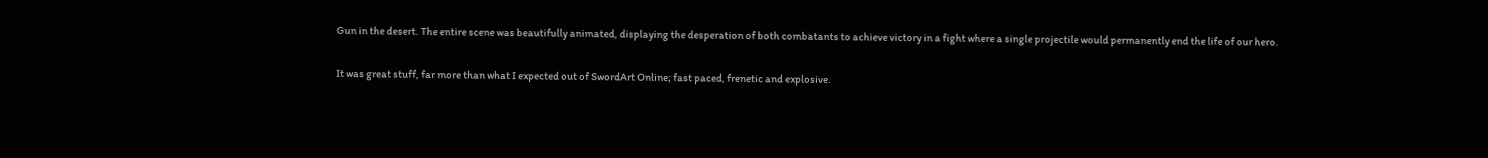Gun in the desert. The entire scene was beautifully animated, displaying the desperation of both combatants to achieve victory in a fight where a single projectile would permanently end the life of our hero.

It was great stuff, far more than what I expected out of SwordArt Online; fast paced, frenetic and explosive.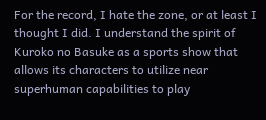For the record, I hate the zone, or at least I thought I did. I understand the spirit of Kuroko no Basuke as a sports show that allows its characters to utilize near superhuman capabilities to play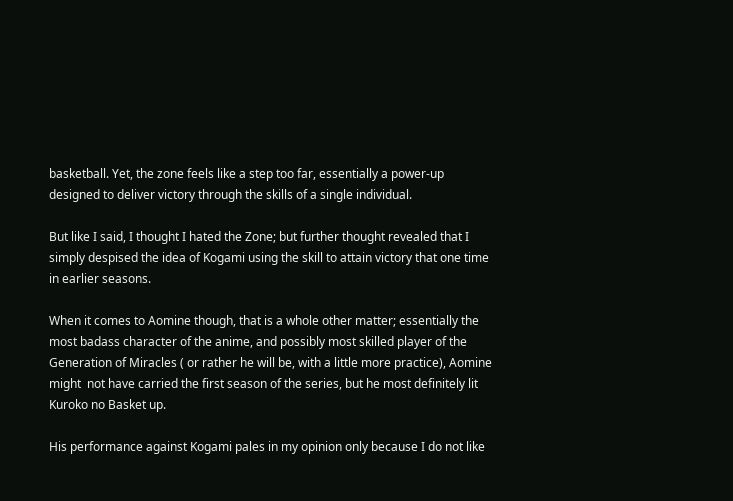basketball. Yet, the zone feels like a step too far, essentially a power-up designed to deliver victory through the skills of a single individual.

But like I said, I thought I hated the Zone; but further thought revealed that I simply despised the idea of Kogami using the skill to attain victory that one time in earlier seasons.

When it comes to Aomine though, that is a whole other matter; essentially the most badass character of the anime, and possibly most skilled player of the Generation of Miracles ( or rather he will be, with a little more practice), Aomine might  not have carried the first season of the series, but he most definitely lit Kuroko no Basket up.

His performance against Kogami pales in my opinion only because I do not like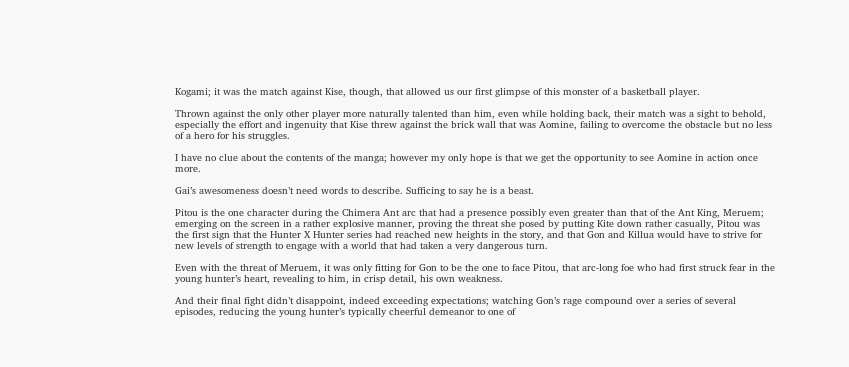Kogami; it was the match against Kise, though, that allowed us our first glimpse of this monster of a basketball player.

Thrown against the only other player more naturally talented than him, even while holding back, their match was a sight to behold, especially the effort and ingenuity that Kise threw against the brick wall that was Aomine, failing to overcome the obstacle but no less of a hero for his struggles.

I have no clue about the contents of the manga; however my only hope is that we get the opportunity to see Aomine in action once more.

Gai’s awesomeness doesn’t need words to describe. Sufficing to say he is a beast.

Pitou is the one character during the Chimera Ant arc that had a presence possibly even greater than that of the Ant King, Meruem; emerging on the screen in a rather explosive manner, proving the threat she posed by putting Kite down rather casually, Pitou was the first sign that the Hunter X Hunter series had reached new heights in the story, and that Gon and Killua would have to strive for new levels of strength to engage with a world that had taken a very dangerous turn.

Even with the threat of Meruem, it was only fitting for Gon to be the one to face Pitou, that arc-long foe who had first struck fear in the young hunter’s heart, revealing to him, in crisp detail, his own weakness.

And their final fight didn’t disappoint, indeed exceeding expectations; watching Gon’s rage compound over a series of several episodes, reducing the young hunter’s typically cheerful demeanor to one of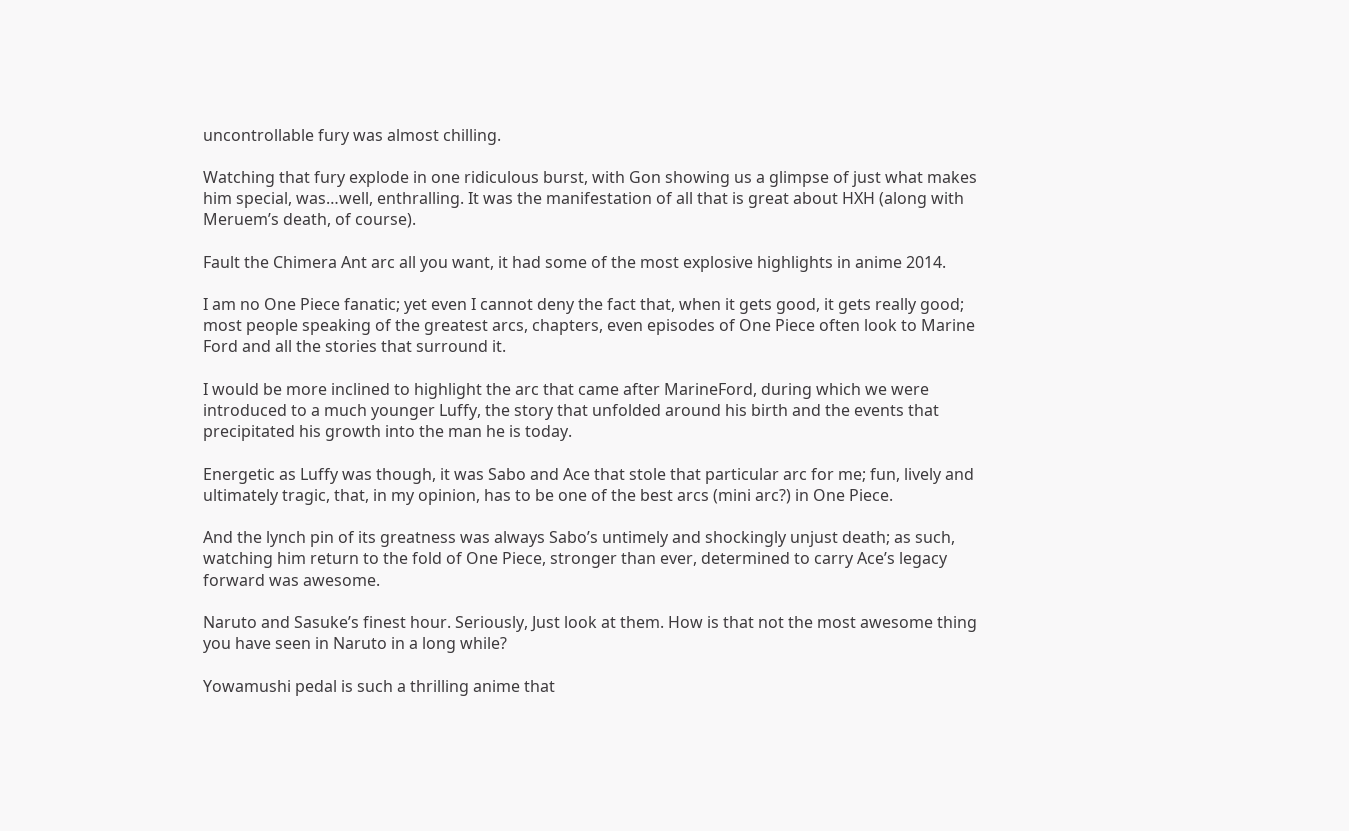uncontrollable fury was almost chilling.

Watching that fury explode in one ridiculous burst, with Gon showing us a glimpse of just what makes him special, was…well, enthralling. It was the manifestation of all that is great about HXH (along with Meruem’s death, of course).

Fault the Chimera Ant arc all you want, it had some of the most explosive highlights in anime 2014.

I am no One Piece fanatic; yet even I cannot deny the fact that, when it gets good, it gets really good; most people speaking of the greatest arcs, chapters, even episodes of One Piece often look to Marine Ford and all the stories that surround it.

I would be more inclined to highlight the arc that came after MarineFord, during which we were introduced to a much younger Luffy, the story that unfolded around his birth and the events that precipitated his growth into the man he is today.

Energetic as Luffy was though, it was Sabo and Ace that stole that particular arc for me; fun, lively and ultimately tragic, that, in my opinion, has to be one of the best arcs (mini arc?) in One Piece.

And the lynch pin of its greatness was always Sabo’s untimely and shockingly unjust death; as such, watching him return to the fold of One Piece, stronger than ever, determined to carry Ace’s legacy forward was awesome.

Naruto and Sasuke’s finest hour. Seriously, Just look at them. How is that not the most awesome thing you have seen in Naruto in a long while?

Yowamushi pedal is such a thrilling anime that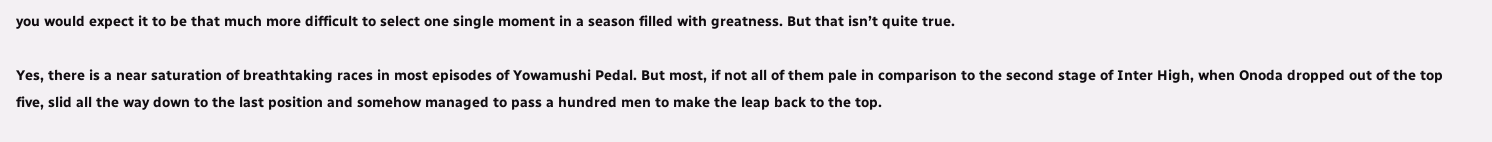you would expect it to be that much more difficult to select one single moment in a season filled with greatness. But that isn’t quite true.

Yes, there is a near saturation of breathtaking races in most episodes of Yowamushi Pedal. But most, if not all of them pale in comparison to the second stage of Inter High, when Onoda dropped out of the top five, slid all the way down to the last position and somehow managed to pass a hundred men to make the leap back to the top.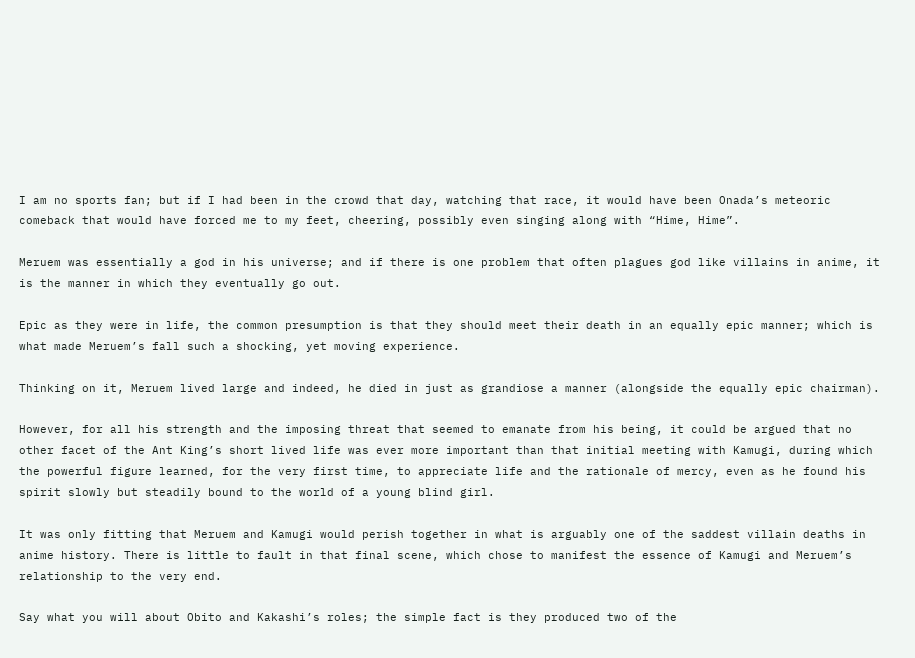I am no sports fan; but if I had been in the crowd that day, watching that race, it would have been Onada’s meteoric comeback that would have forced me to my feet, cheering, possibly even singing along with “Hime, Hime”.

Meruem was essentially a god in his universe; and if there is one problem that often plagues god like villains in anime, it is the manner in which they eventually go out.

Epic as they were in life, the common presumption is that they should meet their death in an equally epic manner; which is what made Meruem’s fall such a shocking, yet moving experience.

Thinking on it, Meruem lived large and indeed, he died in just as grandiose a manner (alongside the equally epic chairman).

However, for all his strength and the imposing threat that seemed to emanate from his being, it could be argued that no other facet of the Ant King’s short lived life was ever more important than that initial meeting with Kamugi, during which the powerful figure learned, for the very first time, to appreciate life and the rationale of mercy, even as he found his spirit slowly but steadily bound to the world of a young blind girl.

It was only fitting that Meruem and Kamugi would perish together in what is arguably one of the saddest villain deaths in anime history. There is little to fault in that final scene, which chose to manifest the essence of Kamugi and Meruem’s relationship to the very end.

Say what you will about Obito and Kakashi’s roles; the simple fact is they produced two of the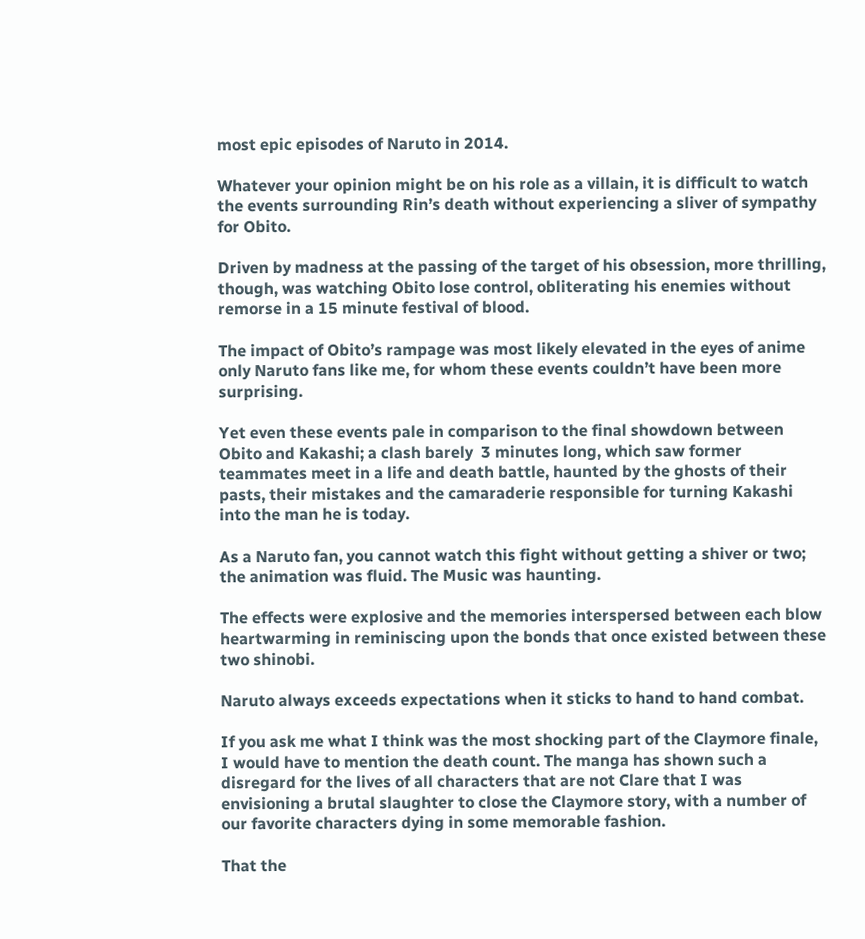most epic episodes of Naruto in 2014.

Whatever your opinion might be on his role as a villain, it is difficult to watch the events surrounding Rin’s death without experiencing a sliver of sympathy for Obito.

Driven by madness at the passing of the target of his obsession, more thrilling, though, was watching Obito lose control, obliterating his enemies without remorse in a 15 minute festival of blood.

The impact of Obito’s rampage was most likely elevated in the eyes of anime only Naruto fans like me, for whom these events couldn’t have been more surprising.

Yet even these events pale in comparison to the final showdown between Obito and Kakashi; a clash barely  3 minutes long, which saw former teammates meet in a life and death battle, haunted by the ghosts of their pasts, their mistakes and the camaraderie responsible for turning Kakashi into the man he is today.

As a Naruto fan, you cannot watch this fight without getting a shiver or two; the animation was fluid. The Music was haunting.

The effects were explosive and the memories interspersed between each blow heartwarming in reminiscing upon the bonds that once existed between these two shinobi.

Naruto always exceeds expectations when it sticks to hand to hand combat.

If you ask me what I think was the most shocking part of the Claymore finale, I would have to mention the death count. The manga has shown such a disregard for the lives of all characters that are not Clare that I was envisioning a brutal slaughter to close the Claymore story, with a number of our favorite characters dying in some memorable fashion.

That the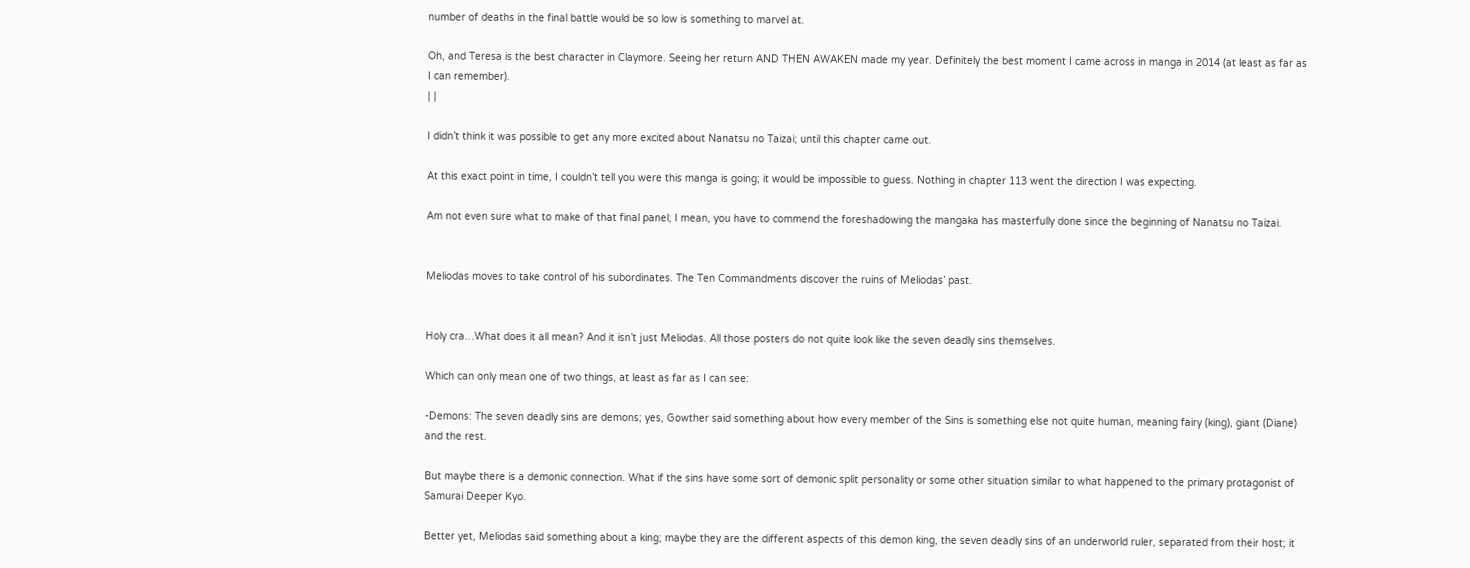number of deaths in the final battle would be so low is something to marvel at.

Oh, and Teresa is the best character in Claymore. Seeing her return AND THEN AWAKEN made my year. Definitely the best moment I came across in manga in 2014 (at least as far as I can remember).
| |

I didn’t think it was possible to get any more excited about Nanatsu no Taizai; until this chapter came out.

At this exact point in time, I couldn’t tell you were this manga is going; it would be impossible to guess. Nothing in chapter 113 went the direction I was expecting.

Am not even sure what to make of that final panel; I mean, you have to commend the foreshadowing the mangaka has masterfully done since the beginning of Nanatsu no Taizai.


Meliodas moves to take control of his subordinates. The Ten Commandments discover the ruins of Meliodas’ past.


Holy cra…What does it all mean? And it isn’t just Meliodas. All those posters do not quite look like the seven deadly sins themselves.

Which can only mean one of two things, at least as far as I can see:

-Demons: The seven deadly sins are demons; yes, Gowther said something about how every member of the Sins is something else not quite human, meaning fairy (king), giant (Diane) and the rest.

But maybe there is a demonic connection. What if the sins have some sort of demonic split personality or some other situation similar to what happened to the primary protagonist of Samurai Deeper Kyo.

Better yet, Meliodas said something about a king; maybe they are the different aspects of this demon king, the seven deadly sins of an underworld ruler, separated from their host; it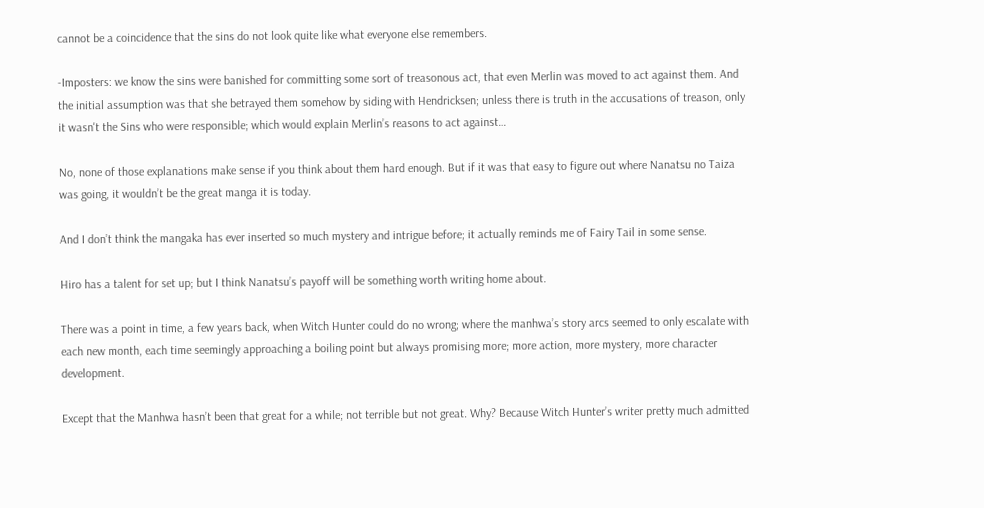cannot be a coincidence that the sins do not look quite like what everyone else remembers.

-Imposters: we know the sins were banished for committing some sort of treasonous act, that even Merlin was moved to act against them. And the initial assumption was that she betrayed them somehow by siding with Hendricksen; unless there is truth in the accusations of treason, only it wasn't the Sins who were responsible; which would explain Merlin’s reasons to act against…

No, none of those explanations make sense if you think about them hard enough. But if it was that easy to figure out where Nanatsu no Taiza was going, it wouldn’t be the great manga it is today.

And I don’t think the mangaka has ever inserted so much mystery and intrigue before; it actually reminds me of Fairy Tail in some sense.

Hiro has a talent for set up; but I think Nanatsu’s payoff will be something worth writing home about.

There was a point in time, a few years back, when Witch Hunter could do no wrong; where the manhwa’s story arcs seemed to only escalate with each new month, each time seemingly approaching a boiling point but always promising more; more action, more mystery, more character development.

Except that the Manhwa hasn’t been that great for a while; not terrible but not great. Why? Because Witch Hunter’s writer pretty much admitted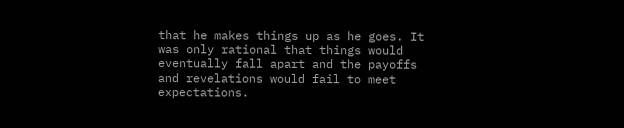that he makes things up as he goes. It was only rational that things would eventually fall apart and the payoffs and revelations would fail to meet expectations.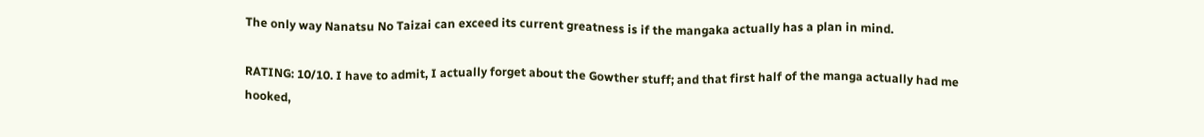The only way Nanatsu No Taizai can exceed its current greatness is if the mangaka actually has a plan in mind.

RATING: 10/10. I have to admit, I actually forget about the Gowther stuff; and that first half of the manga actually had me hooked,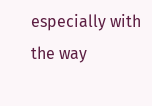especially with the way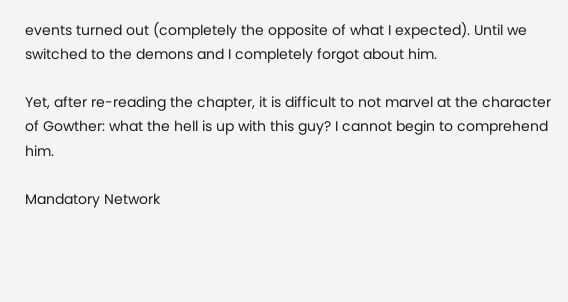events turned out (completely the opposite of what I expected). Until we switched to the demons and I completely forgot about him.

Yet, after re-reading the chapter, it is difficult to not marvel at the character of Gowther: what the hell is up with this guy? I cannot begin to comprehend him.

Mandatory Network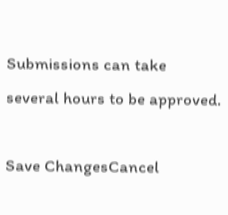Submissions can take several hours to be approved.

Save ChangesCancel